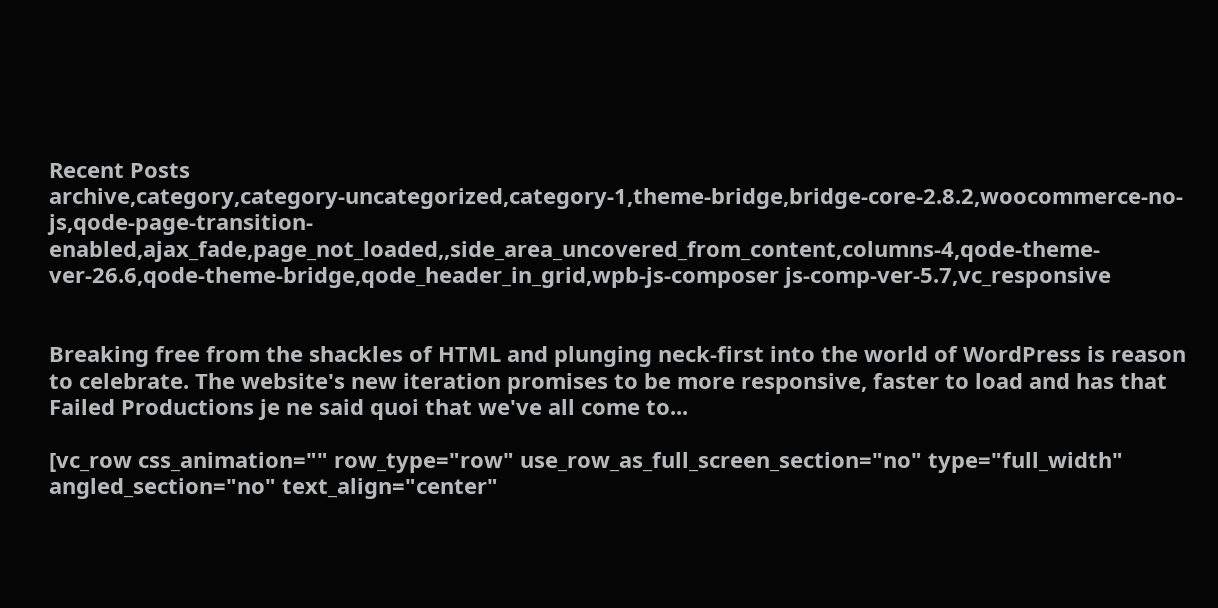Recent Posts
archive,category,category-uncategorized,category-1,theme-bridge,bridge-core-2.8.2,woocommerce-no-js,qode-page-transition-enabled,ajax_fade,page_not_loaded,,side_area_uncovered_from_content,columns-4,qode-theme-ver-26.6,qode-theme-bridge,qode_header_in_grid,wpb-js-composer js-comp-ver-5.7,vc_responsive


Breaking free from the shackles of HTML and plunging neck-first into the world of WordPress is reason to celebrate. The website's new iteration promises to be more responsive, faster to load and has that Failed Productions je ne said quoi that we've all come to...

[vc_row css_animation="" row_type="row" use_row_as_full_screen_section="no" type="full_width" angled_section="no" text_align="center"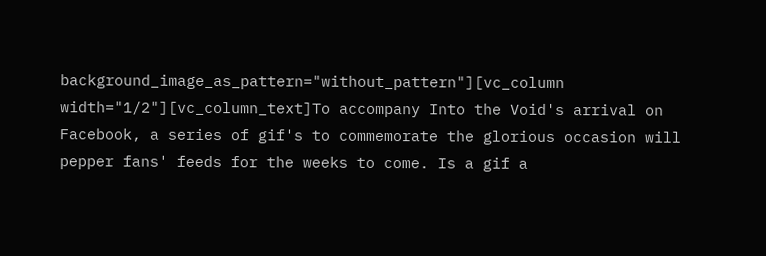background_image_as_pattern="without_pattern"][vc_column width="1/2"][vc_column_text]To accompany Into the Void's arrival on Facebook, a series of gif's to commemorate the glorious occasion will pepper fans' feeds for the weeks to come. Is a gif a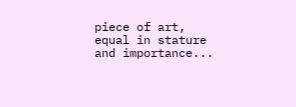piece of art, equal in stature and importance...